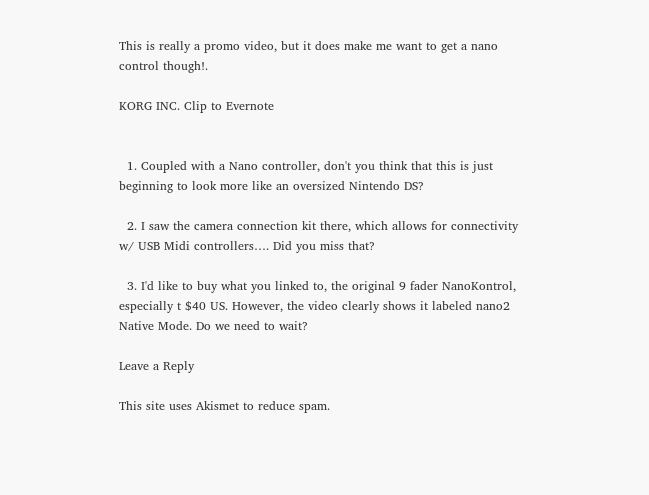This is really a promo video, but it does make me want to get a nano control though!.

KORG INC. Clip to Evernote


  1. Coupled with a Nano controller, don't you think that this is just beginning to look more like an oversized Nintendo DS?

  2. I saw the camera connection kit there, which allows for connectivity w/ USB Midi controllers…. Did you miss that?

  3. I'd like to buy what you linked to, the original 9 fader NanoKontrol, especially t $40 US. However, the video clearly shows it labeled nano2 Native Mode. Do we need to wait?

Leave a Reply

This site uses Akismet to reduce spam.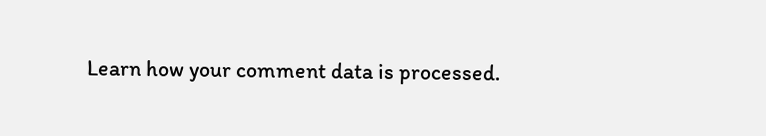Learn how your comment data is processed.